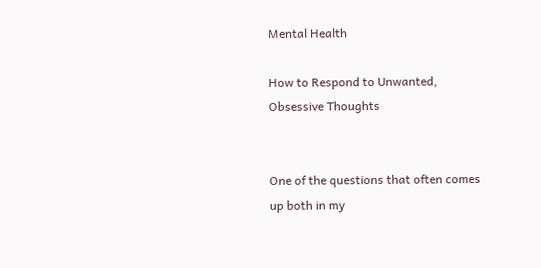Mental Health

How to Respond to Unwanted, Obsessive Thoughts


One of the questions that often comes up both in my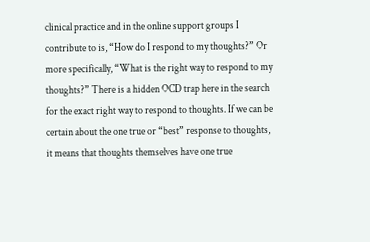clinical practice and in the online support groups I contribute to is, “How do I respond to my thoughts?” Or more specifically, “What is the right way to respond to my thoughts?” There is a hidden OCD trap here in the search for the exact right way to respond to thoughts. If we can be certain about the one true or “best” response to thoughts, it means that thoughts themselves have one true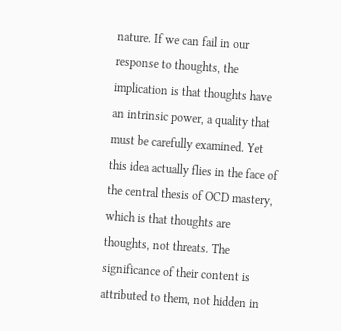nature. If we can fail in our response to thoughts, the implication is that thoughts have an intrinsic power, a quality that must be carefully examined. Yet this idea actually flies in the face of the central thesis of OCD mastery, which is that thoughts are thoughts, not threats. The significance of their content is attributed to them, not hidden in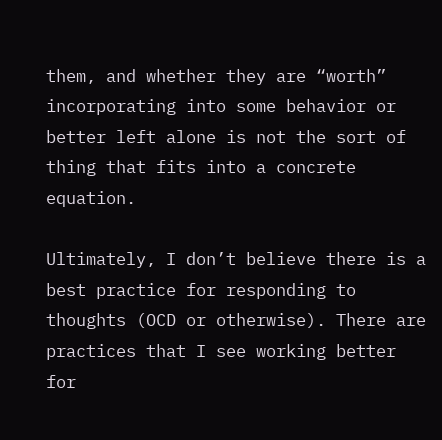them, and whether they are “worth” incorporating into some behavior or better left alone is not the sort of thing that fits into a concrete equation.

Ultimately, I don’t believe there is a best practice for responding to thoughts (OCD or otherwise). There are practices that I see working better for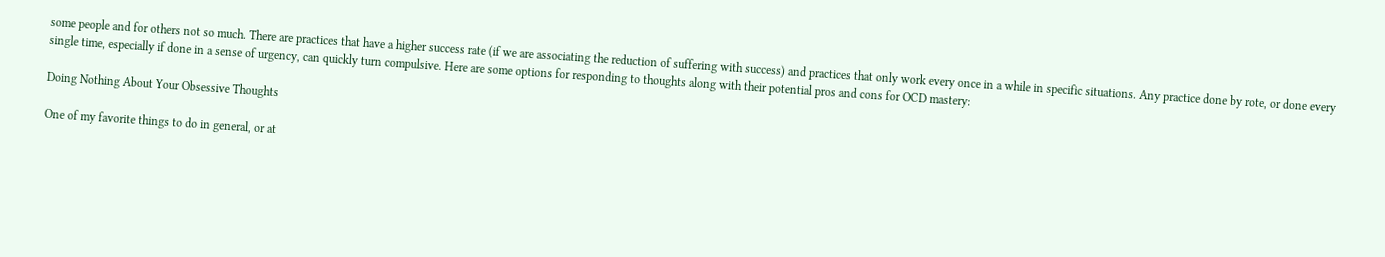some people and for others not so much. There are practices that have a higher success rate (if we are associating the reduction of suffering with success) and practices that only work every once in a while in specific situations. Any practice done by rote, or done every single time, especially if done in a sense of urgency, can quickly turn compulsive. Here are some options for responding to thoughts along with their potential pros and cons for OCD mastery:

Doing Nothing About Your Obsessive Thoughts

One of my favorite things to do in general, or at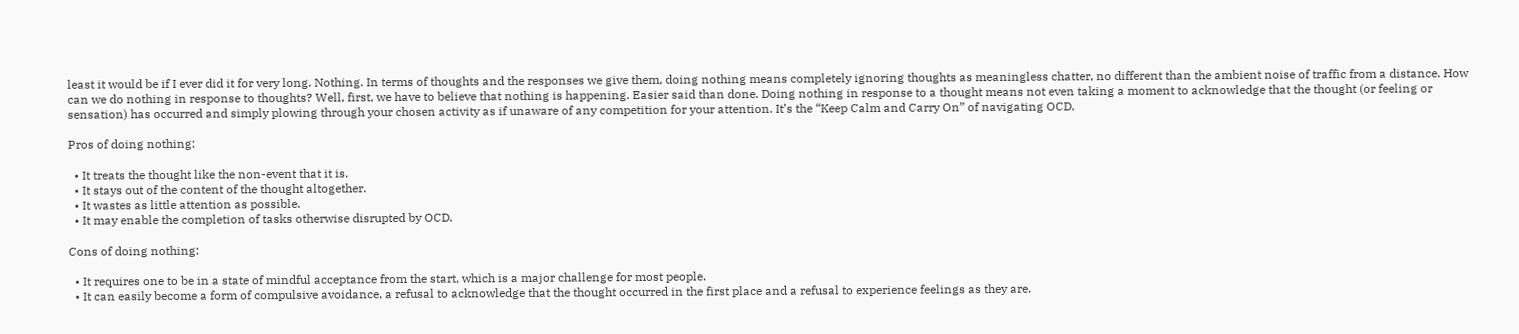least it would be if I ever did it for very long. Nothing. In terms of thoughts and the responses we give them, doing nothing means completely ignoring thoughts as meaningless chatter, no different than the ambient noise of traffic from a distance. How can we do nothing in response to thoughts? Well, first, we have to believe that nothing is happening. Easier said than done. Doing nothing in response to a thought means not even taking a moment to acknowledge that the thought (or feeling or sensation) has occurred and simply plowing through your chosen activity as if unaware of any competition for your attention. It’s the “Keep Calm and Carry On” of navigating OCD.

Pros of doing nothing:

  • It treats the thought like the non-event that it is.
  • It stays out of the content of the thought altogether.
  • It wastes as little attention as possible.
  • It may enable the completion of tasks otherwise disrupted by OCD.

Cons of doing nothing:

  • It requires one to be in a state of mindful acceptance from the start, which is a major challenge for most people.
  • It can easily become a form of compulsive avoidance, a refusal to acknowledge that the thought occurred in the first place and a refusal to experience feelings as they are.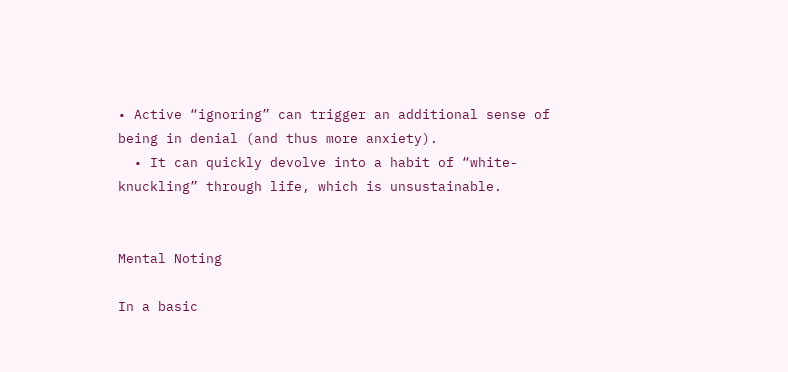• Active “ignoring” can trigger an additional sense of being in denial (and thus more anxiety).
  • It can quickly devolve into a habit of “white-knuckling” through life, which is unsustainable.


Mental Noting

In a basic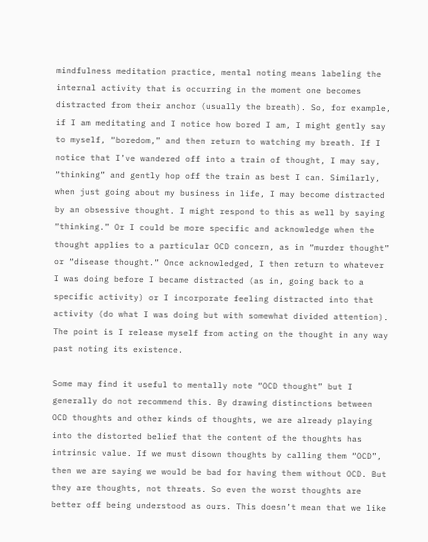mindfulness meditation practice, mental noting means labeling the internal activity that is occurring in the moment one becomes distracted from their anchor (usually the breath). So, for example, if I am meditating and I notice how bored I am, I might gently say to myself, “boredom,” and then return to watching my breath. If I notice that I’ve wandered off into a train of thought, I may say, “thinking” and gently hop off the train as best I can. Similarly, when just going about my business in life, I may become distracted by an obsessive thought. I might respond to this as well by saying “thinking.” Or I could be more specific and acknowledge when the thought applies to a particular OCD concern, as in “murder thought” or “disease thought.” Once acknowledged, I then return to whatever I was doing before I became distracted (as in, going back to a specific activity) or I incorporate feeling distracted into that activity (do what I was doing but with somewhat divided attention). The point is I release myself from acting on the thought in any way past noting its existence.

Some may find it useful to mentally note “OCD thought” but I generally do not recommend this. By drawing distinctions between OCD thoughts and other kinds of thoughts, we are already playing into the distorted belief that the content of the thoughts has intrinsic value. If we must disown thoughts by calling them “OCD”, then we are saying we would be bad for having them without OCD. But they are thoughts, not threats. So even the worst thoughts are better off being understood as ours. This doesn’t mean that we like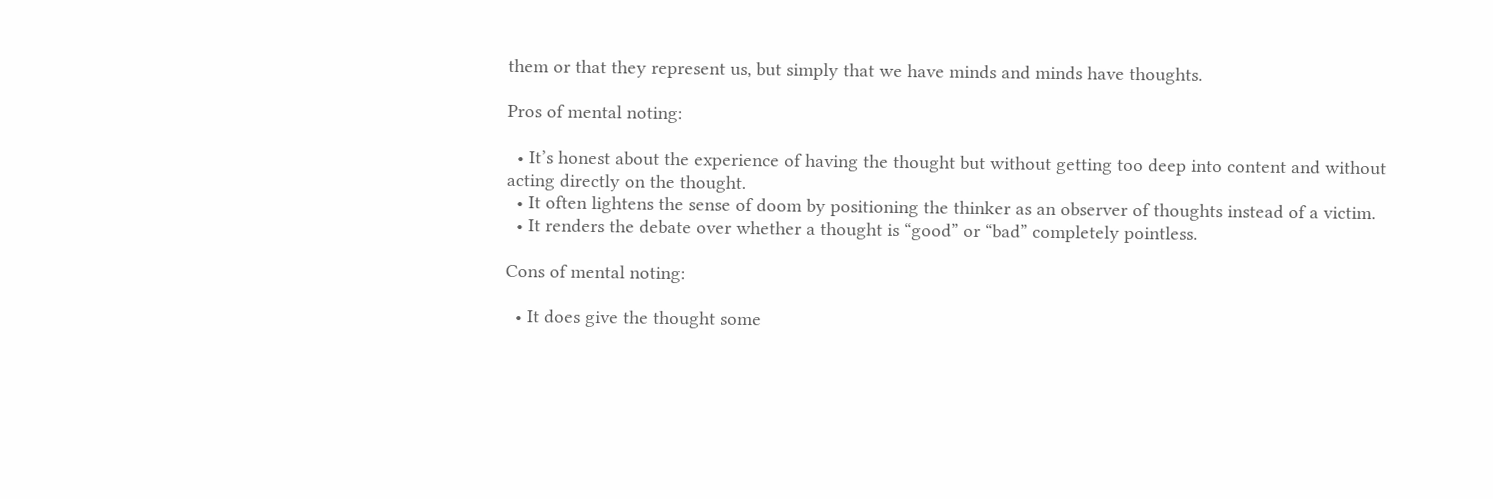them or that they represent us, but simply that we have minds and minds have thoughts.

Pros of mental noting:

  • It’s honest about the experience of having the thought but without getting too deep into content and without acting directly on the thought.
  • It often lightens the sense of doom by positioning the thinker as an observer of thoughts instead of a victim.
  • It renders the debate over whether a thought is “good” or “bad” completely pointless.

Cons of mental noting:

  • It does give the thought some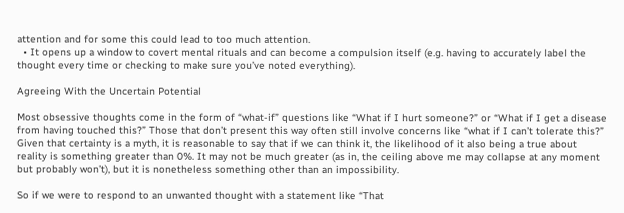attention and for some this could lead to too much attention.
  • It opens up a window to covert mental rituals and can become a compulsion itself (e.g. having to accurately label the thought every time or checking to make sure you’ve noted everything).

Agreeing With the Uncertain Potential

Most obsessive thoughts come in the form of “what-if” questions like “What if I hurt someone?” or “What if I get a disease from having touched this?” Those that don’t present this way often still involve concerns like “what if I can’t tolerate this?” Given that certainty is a myth, it is reasonable to say that if we can think it, the likelihood of it also being a true about reality is something greater than 0%. It may not be much greater (as in, the ceiling above me may collapse at any moment but probably won’t), but it is nonetheless something other than an impossibility.

So if we were to respond to an unwanted thought with a statement like “That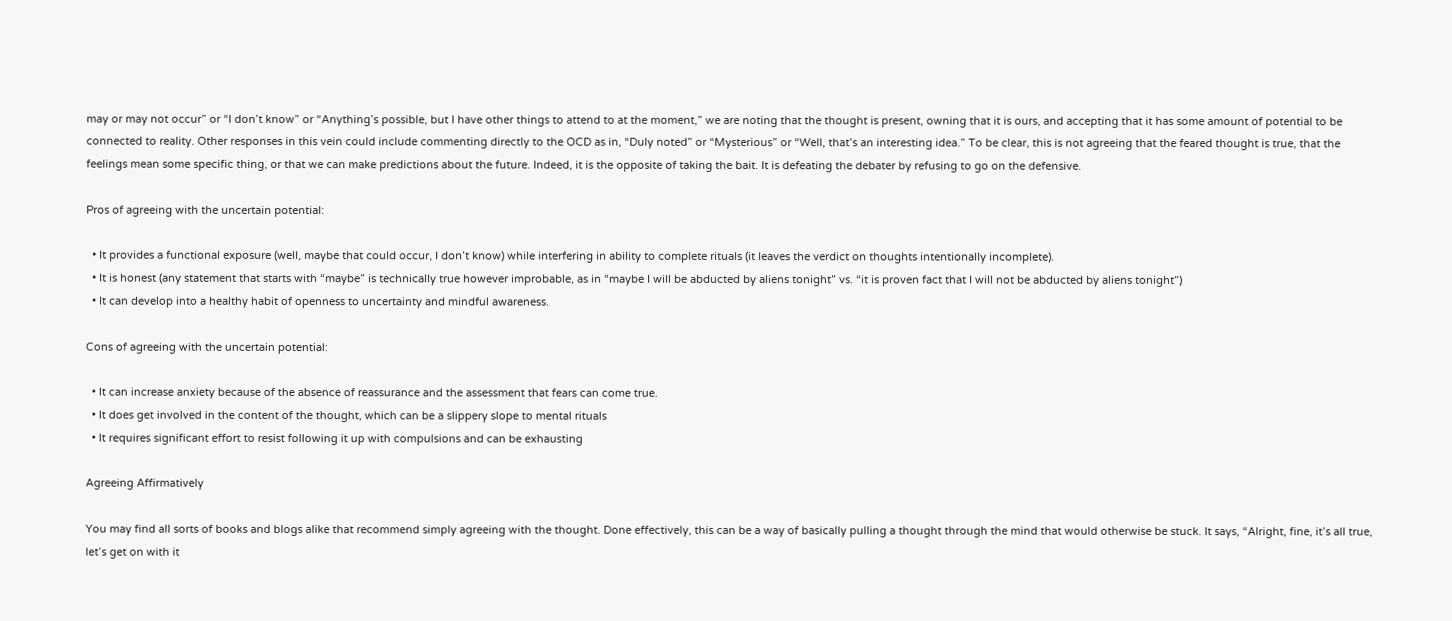may or may not occur” or “I don’t know” or “Anything’s possible, but I have other things to attend to at the moment,” we are noting that the thought is present, owning that it is ours, and accepting that it has some amount of potential to be connected to reality. Other responses in this vein could include commenting directly to the OCD as in, “Duly noted” or “Mysterious” or “Well, that’s an interesting idea.” To be clear, this is not agreeing that the feared thought is true, that the feelings mean some specific thing, or that we can make predictions about the future. Indeed, it is the opposite of taking the bait. It is defeating the debater by refusing to go on the defensive.

Pros of agreeing with the uncertain potential:

  • It provides a functional exposure (well, maybe that could occur, I don’t know) while interfering in ability to complete rituals (it leaves the verdict on thoughts intentionally incomplete).
  • It is honest (any statement that starts with “maybe” is technically true however improbable, as in “maybe I will be abducted by aliens tonight” vs. “it is proven fact that I will not be abducted by aliens tonight”)
  • It can develop into a healthy habit of openness to uncertainty and mindful awareness.

Cons of agreeing with the uncertain potential:

  • It can increase anxiety because of the absence of reassurance and the assessment that fears can come true.
  • It does get involved in the content of the thought, which can be a slippery slope to mental rituals
  • It requires significant effort to resist following it up with compulsions and can be exhausting

Agreeing Affirmatively

You may find all sorts of books and blogs alike that recommend simply agreeing with the thought. Done effectively, this can be a way of basically pulling a thought through the mind that would otherwise be stuck. It says, “Alright, fine, it’s all true, let’s get on with it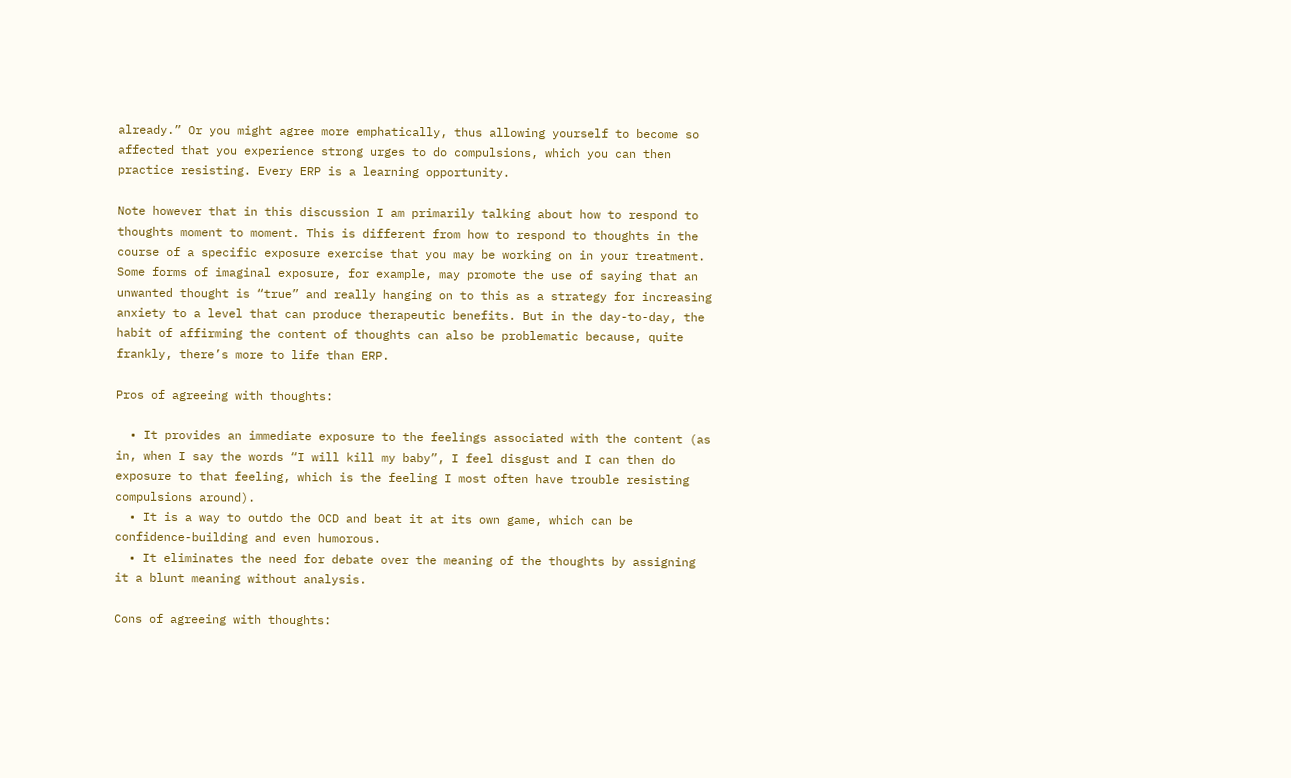already.” Or you might agree more emphatically, thus allowing yourself to become so affected that you experience strong urges to do compulsions, which you can then practice resisting. Every ERP is a learning opportunity.

Note however that in this discussion I am primarily talking about how to respond to thoughts moment to moment. This is different from how to respond to thoughts in the course of a specific exposure exercise that you may be working on in your treatment. Some forms of imaginal exposure, for example, may promote the use of saying that an unwanted thought is “true” and really hanging on to this as a strategy for increasing anxiety to a level that can produce therapeutic benefits. But in the day-to-day, the habit of affirming the content of thoughts can also be problematic because, quite frankly, there’s more to life than ERP.

Pros of agreeing with thoughts:

  • It provides an immediate exposure to the feelings associated with the content (as in, when I say the words “I will kill my baby”, I feel disgust and I can then do exposure to that feeling, which is the feeling I most often have trouble resisting compulsions around).
  • It is a way to outdo the OCD and beat it at its own game, which can be confidence-building and even humorous.
  • It eliminates the need for debate over the meaning of the thoughts by assigning it a blunt meaning without analysis.

Cons of agreeing with thoughts: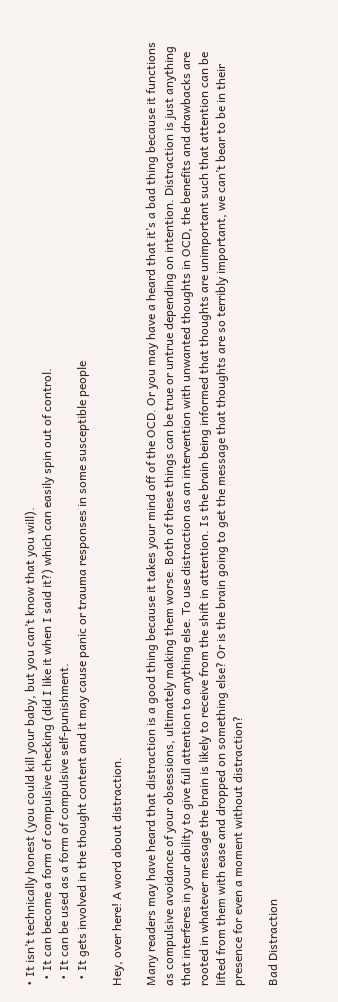• It isn’t technically honest (you could kill your baby, but you can’t know that you will).
  • It can become a form of compulsive checking (did I like it when I said it?) which can easily spin out of control.
  • It can be used as a form of compulsive self-punishment.
  • It gets involved in the thought content and it may cause panic or trauma responses in some susceptible people

Hey, over here! A word about distraction.

Many readers may have heard that distraction is a good thing because it takes your mind off of the OCD. Or you may have a heard that it’s a bad thing because it functions as compulsive avoidance of your obsessions, ultimately making them worse. Both of these things can be true or untrue depending on intention. Distraction is just anything that interferes in your ability to give full attention to anything else. To use distraction as an intervention with unwanted thoughts in OCD, the benefits and drawbacks are rooted in whatever message the brain is likely to receive from the shift in attention. Is the brain being informed that thoughts are unimportant such that attention can be lifted from them with ease and dropped on something else? Or is the brain going to get the message that thoughts are so terribly important, we can’t bear to be in their presence for even a moment without distraction?

Bad Distraction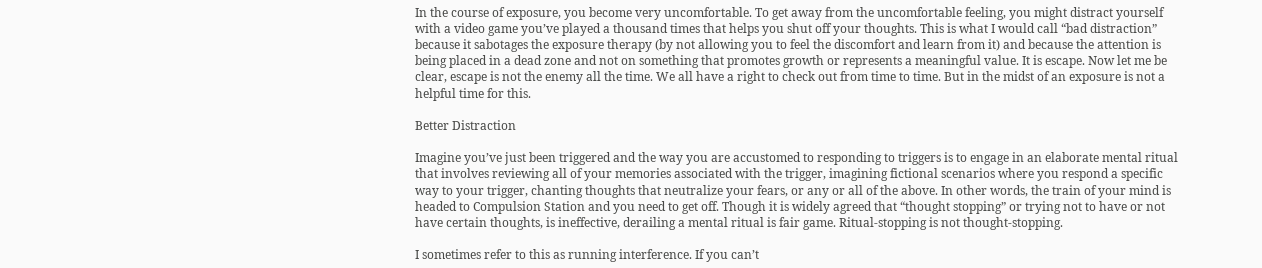In the course of exposure, you become very uncomfortable. To get away from the uncomfortable feeling, you might distract yourself with a video game you’ve played a thousand times that helps you shut off your thoughts. This is what I would call “bad distraction” because it sabotages the exposure therapy (by not allowing you to feel the discomfort and learn from it) and because the attention is being placed in a dead zone and not on something that promotes growth or represents a meaningful value. It is escape. Now let me be clear, escape is not the enemy all the time. We all have a right to check out from time to time. But in the midst of an exposure is not a helpful time for this.

Better Distraction

Imagine you’ve just been triggered and the way you are accustomed to responding to triggers is to engage in an elaborate mental ritual that involves reviewing all of your memories associated with the trigger, imagining fictional scenarios where you respond a specific way to your trigger, chanting thoughts that neutralize your fears, or any or all of the above. In other words, the train of your mind is headed to Compulsion Station and you need to get off. Though it is widely agreed that “thought stopping” or trying not to have or not have certain thoughts, is ineffective, derailing a mental ritual is fair game. Ritual-stopping is not thought-stopping.

I sometimes refer to this as running interference. If you can’t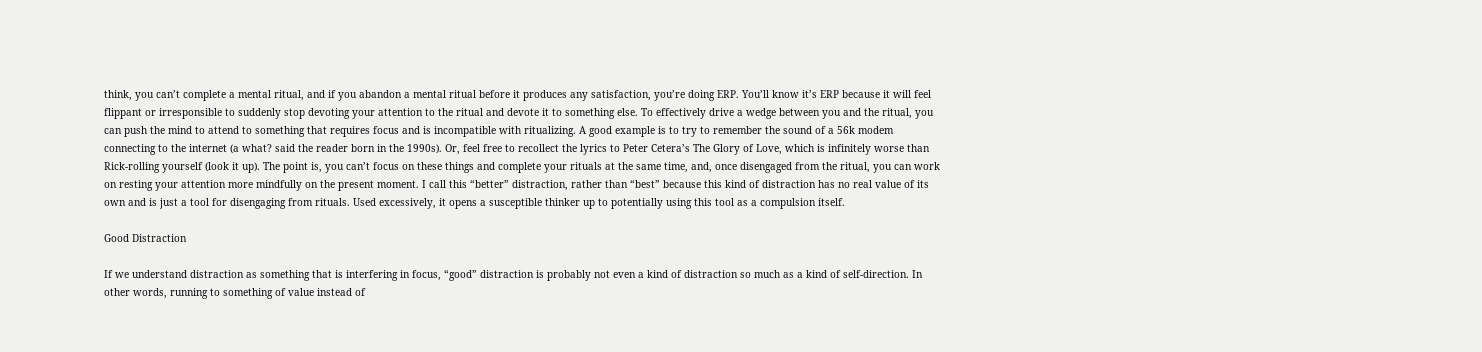think, you can’t complete a mental ritual, and if you abandon a mental ritual before it produces any satisfaction, you’re doing ERP. You’ll know it’s ERP because it will feel flippant or irresponsible to suddenly stop devoting your attention to the ritual and devote it to something else. To effectively drive a wedge between you and the ritual, you can push the mind to attend to something that requires focus and is incompatible with ritualizing. A good example is to try to remember the sound of a 56k modem connecting to the internet (a what? said the reader born in the 1990s). Or, feel free to recollect the lyrics to Peter Cetera’s The Glory of Love, which is infinitely worse than Rick-rolling yourself (look it up). The point is, you can’t focus on these things and complete your rituals at the same time, and, once disengaged from the ritual, you can work on resting your attention more mindfully on the present moment. I call this “better” distraction, rather than “best” because this kind of distraction has no real value of its own and is just a tool for disengaging from rituals. Used excessively, it opens a susceptible thinker up to potentially using this tool as a compulsion itself.

Good Distraction

If we understand distraction as something that is interfering in focus, “good” distraction is probably not even a kind of distraction so much as a kind of self-direction. In other words, running to something of value instead of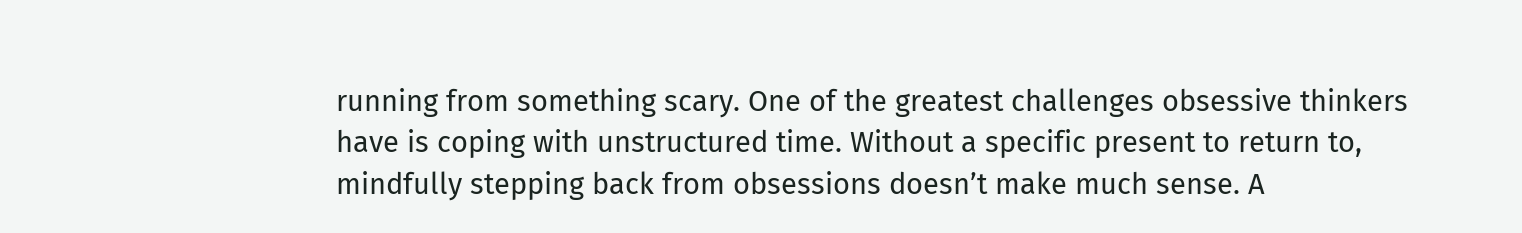running from something scary. One of the greatest challenges obsessive thinkers have is coping with unstructured time. Without a specific present to return to, mindfully stepping back from obsessions doesn’t make much sense. A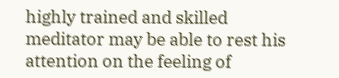highly trained and skilled meditator may be able to rest his attention on the feeling of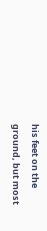his feet on the ground, but most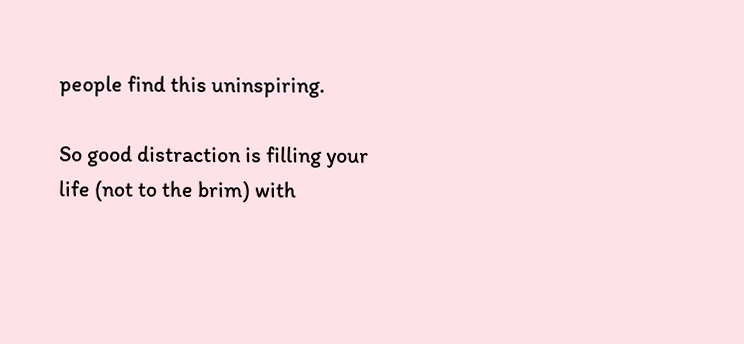people find this uninspiring.

So good distraction is filling your life (not to the brim) with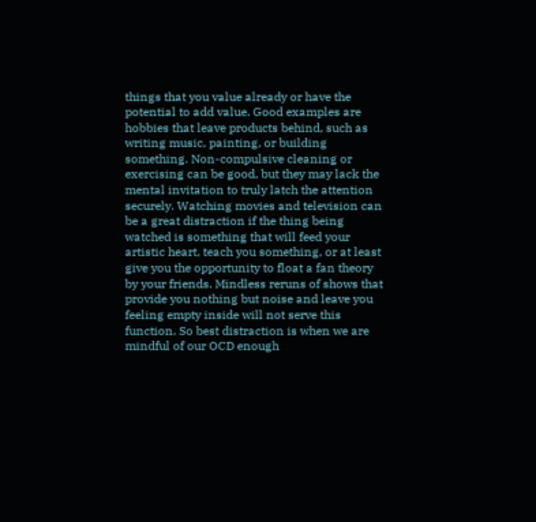things that you value already or have the potential to add value. Good examples are hobbies that leave products behind, such as writing music, painting, or building something. Non-compulsive cleaning or exercising can be good, but they may lack the mental invitation to truly latch the attention securely. Watching movies and television can be a great distraction if the thing being watched is something that will feed your artistic heart, teach you something, or at least give you the opportunity to float a fan theory by your friends. Mindless reruns of shows that provide you nothing but noise and leave you feeling empty inside will not serve this function. So best distraction is when we are mindful of our OCD enough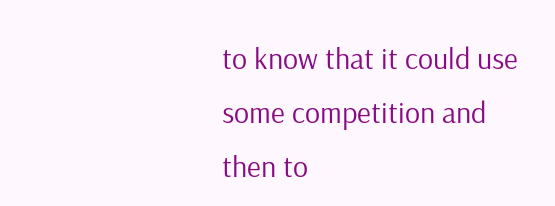to know that it could use some competition and then to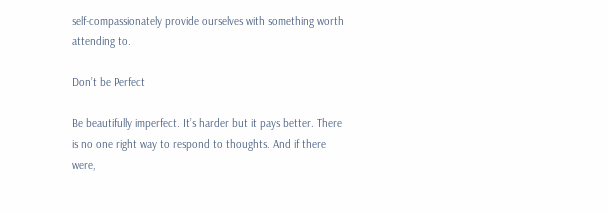self-compassionately provide ourselves with something worth attending to.

Don’t be Perfect

Be beautifully imperfect. It’s harder but it pays better. There is no one right way to respond to thoughts. And if there were,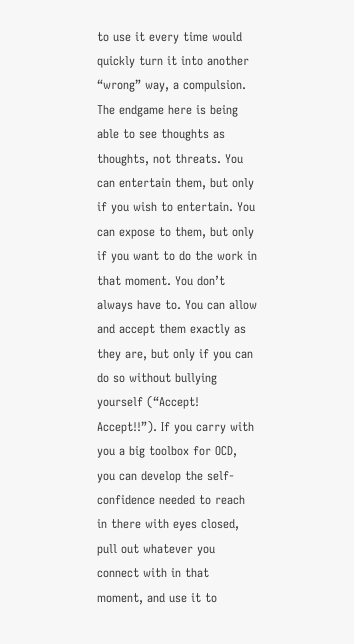to use it every time would quickly turn it into another “wrong” way, a compulsion. The endgame here is being able to see thoughts as thoughts, not threats. You can entertain them, but only if you wish to entertain. You can expose to them, but only if you want to do the work in that moment. You don’t always have to. You can allow and accept them exactly as they are, but only if you can do so without bullying yourself (“Accept! Accept!!”). If you carry with you a big toolbox for OCD, you can develop the self-confidence needed to reach in there with eyes closed, pull out whatever you connect with in that moment, and use it to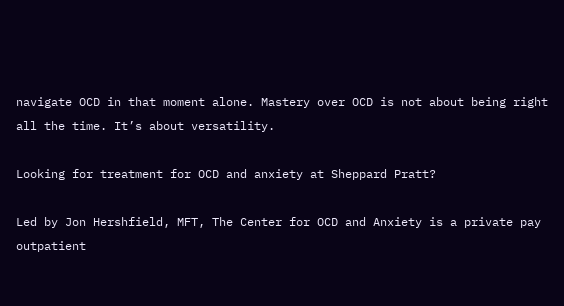navigate OCD in that moment alone. Mastery over OCD is not about being right all the time. It’s about versatility.

Looking for treatment for OCD and anxiety at Sheppard Pratt?

Led by Jon Hershfield, MFT, The Center for OCD and Anxiety is a private pay outpatient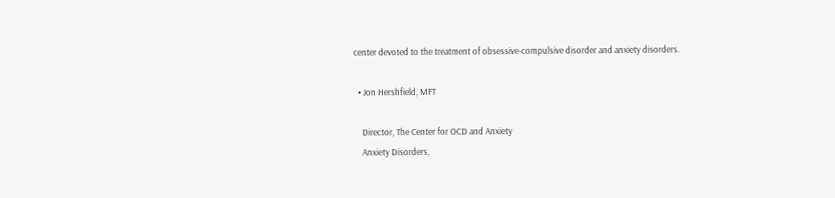center devoted to the treatment of obsessive-compulsive disorder and anxiety disorders.

  • Jon Hershfield, MFT

    Director, The Center for OCD and Anxiety
    Anxiety Disorders,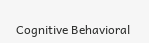Cognitive Behavioral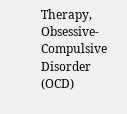Therapy, Obsessive-Compulsive Disorder (OCD)